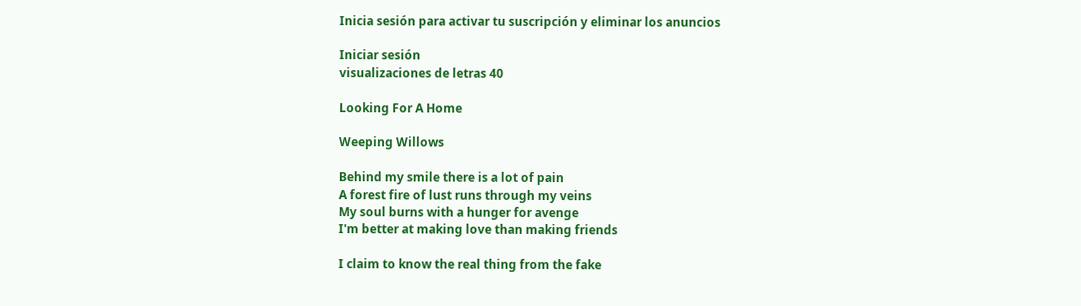Inicia sesión para activar tu suscripción y eliminar los anuncios

Iniciar sesión
visualizaciones de letras 40

Looking For A Home

Weeping Willows

Behind my smile there is a lot of pain
A forest fire of lust runs through my veins
My soul burns with a hunger for avenge
I'm better at making love than making friends

I claim to know the real thing from the fake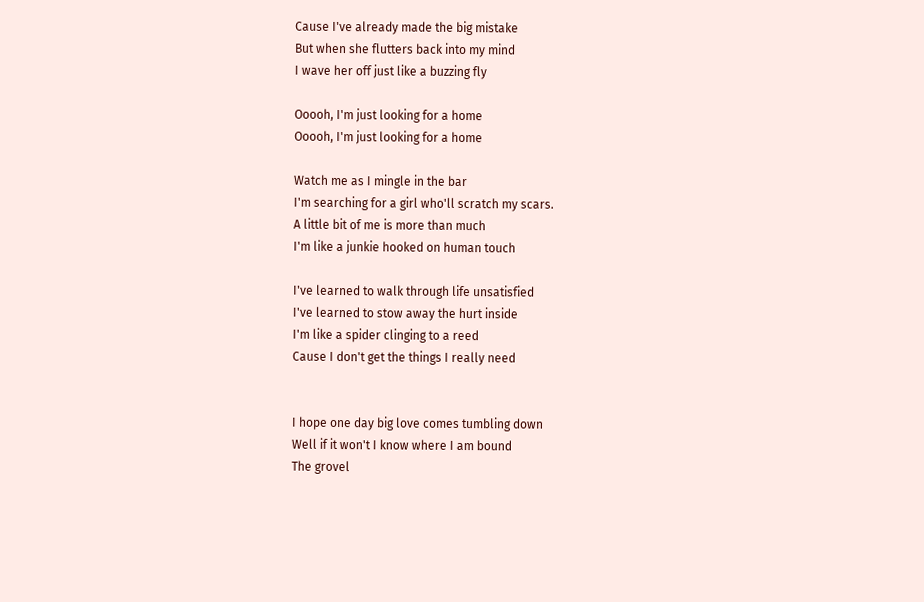Cause I've already made the big mistake
But when she flutters back into my mind
I wave her off just like a buzzing fly

Ooooh, I'm just looking for a home
Ooooh, I'm just looking for a home

Watch me as I mingle in the bar
I'm searching for a girl who'll scratch my scars.
A little bit of me is more than much
I'm like a junkie hooked on human touch

I've learned to walk through life unsatisfied
I've learned to stow away the hurt inside
I'm like a spider clinging to a reed
Cause I don't get the things I really need


I hope one day big love comes tumbling down
Well if it won't I know where I am bound
The grovel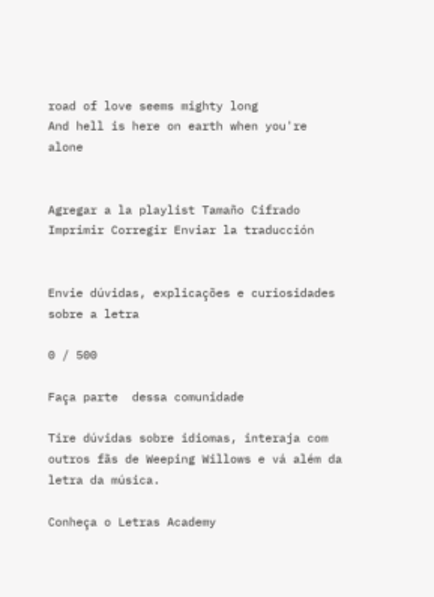road of love seems mighty long
And hell is here on earth when you're alone


Agregar a la playlist Tamaño Cifrado Imprimir Corregir Enviar la traducción


Envie dúvidas, explicações e curiosidades sobre a letra

0 / 500

Faça parte  dessa comunidade

Tire dúvidas sobre idiomas, interaja com outros fãs de Weeping Willows e vá além da letra da música.

Conheça o Letras Academy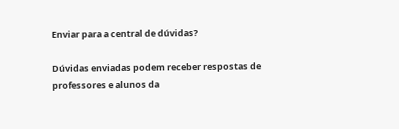Enviar para a central de dúvidas?

Dúvidas enviadas podem receber respostas de professores e alunos da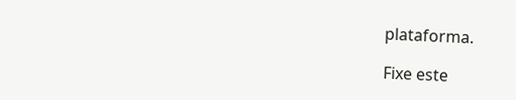plataforma.

Fixe este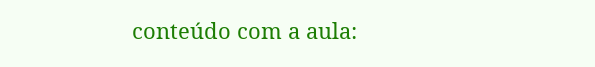conteúdo com a aula: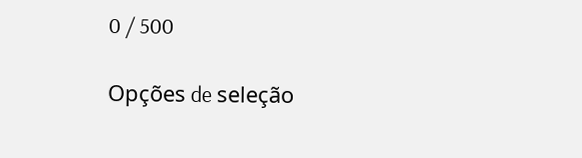0 / 500

Opções de seleção